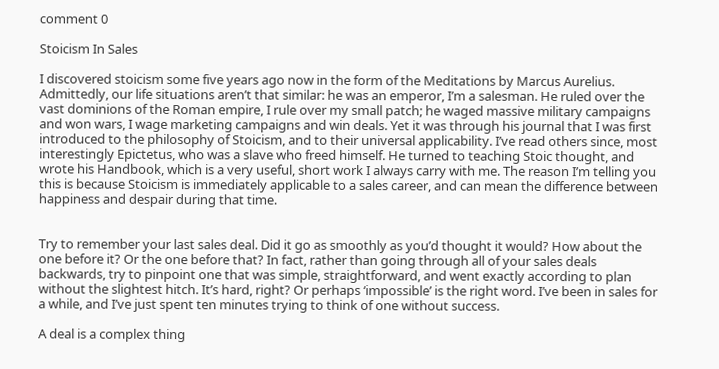comment 0

Stoicism In Sales

I discovered stoicism some five years ago now in the form of the Meditations by Marcus Aurelius. Admittedly, our life situations aren’t that similar: he was an emperor, I’m a salesman. He ruled over the vast dominions of the Roman empire, I rule over my small patch; he waged massive military campaigns and won wars, I wage marketing campaigns and win deals. Yet it was through his journal that I was first introduced to the philosophy of Stoicism, and to their universal applicability. I’ve read others since, most interestingly Epictetus, who was a slave who freed himself. He turned to teaching Stoic thought, and wrote his Handbook, which is a very useful, short work I always carry with me. The reason I’m telling you this is because Stoicism is immediately applicable to a sales career, and can mean the difference between happiness and despair during that time.


Try to remember your last sales deal. Did it go as smoothly as you’d thought it would? How about the one before it? Or the one before that? In fact, rather than going through all of your sales deals backwards, try to pinpoint one that was simple, straightforward, and went exactly according to plan without the slightest hitch. It’s hard, right? Or perhaps ‘impossible’ is the right word. I’ve been in sales for a while, and I’ve just spent ten minutes trying to think of one without success.

A deal is a complex thing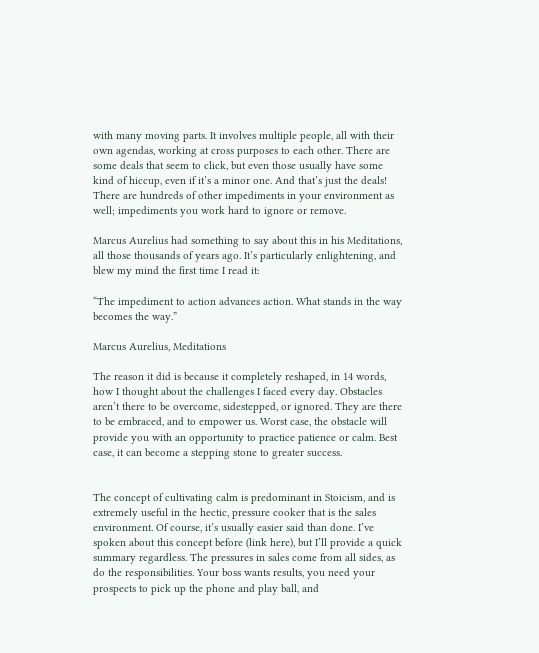with many moving parts. It involves multiple people, all with their own agendas, working at cross purposes to each other. There are some deals that seem to click, but even those usually have some kind of hiccup, even if it’s a minor one. And that’s just the deals! There are hundreds of other impediments in your environment as well; impediments you work hard to ignore or remove.

Marcus Aurelius had something to say about this in his Meditations, all those thousands of years ago. It’s particularly enlightening, and blew my mind the first time I read it:

“The impediment to action advances action. What stands in the way becomes the way.”

Marcus Aurelius, Meditations

The reason it did is because it completely reshaped, in 14 words, how I thought about the challenges I faced every day. Obstacles aren’t there to be overcome, sidestepped, or ignored. They are there to be embraced, and to empower us. Worst case, the obstacle will provide you with an opportunity to practice patience or calm. Best case, it can become a stepping stone to greater success.


The concept of cultivating calm is predominant in Stoicism, and is extremely useful in the hectic, pressure cooker that is the sales environment. Of course, it’s usually easier said than done. I’ve spoken about this concept before (link here), but I’ll provide a quick summary regardless. The pressures in sales come from all sides, as do the responsibilities. Your boss wants results, you need your prospects to pick up the phone and play ball, and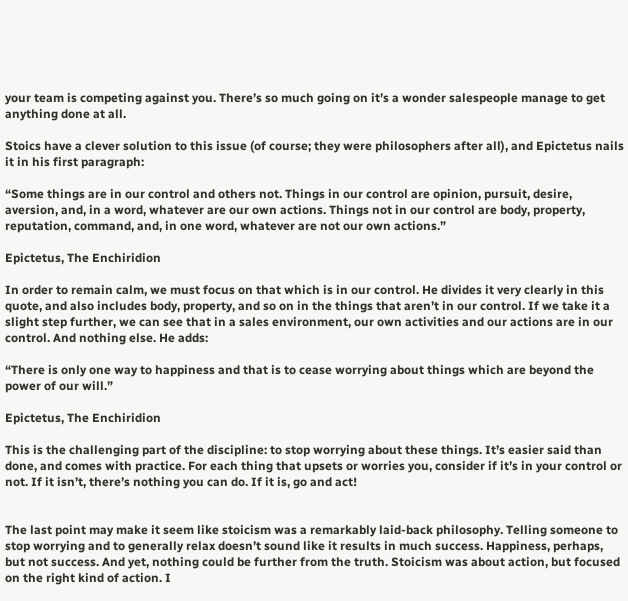your team is competing against you. There’s so much going on it’s a wonder salespeople manage to get anything done at all.

Stoics have a clever solution to this issue (of course; they were philosophers after all), and Epictetus nails it in his first paragraph:

“Some things are in our control and others not. Things in our control are opinion, pursuit, desire, aversion, and, in a word, whatever are our own actions. Things not in our control are body, property, reputation, command, and, in one word, whatever are not our own actions.”

Epictetus, The Enchiridion

In order to remain calm, we must focus on that which is in our control. He divides it very clearly in this quote, and also includes body, property, and so on in the things that aren’t in our control. If we take it a slight step further, we can see that in a sales environment, our own activities and our actions are in our control. And nothing else. He adds:

“There is only one way to happiness and that is to cease worrying about things which are beyond the power of our will.”

Epictetus, The Enchiridion

This is the challenging part of the discipline: to stop worrying about these things. It’s easier said than done, and comes with practice. For each thing that upsets or worries you, consider if it’s in your control or not. If it isn’t, there’s nothing you can do. If it is, go and act!


The last point may make it seem like stoicism was a remarkably laid-back philosophy. Telling someone to stop worrying and to generally relax doesn’t sound like it results in much success. Happiness, perhaps, but not success. And yet, nothing could be further from the truth. Stoicism was about action, but focused on the right kind of action. I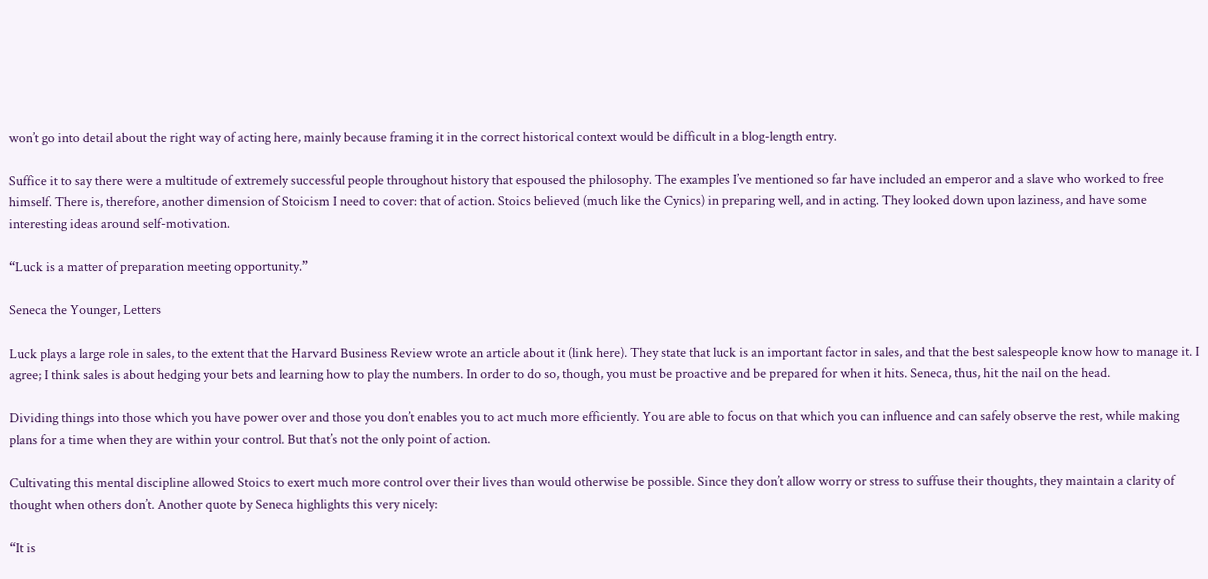won’t go into detail about the right way of acting here, mainly because framing it in the correct historical context would be difficult in a blog-length entry.

Suffice it to say there were a multitude of extremely successful people throughout history that espoused the philosophy. The examples I’ve mentioned so far have included an emperor and a slave who worked to free himself. There is, therefore, another dimension of Stoicism I need to cover: that of action. Stoics believed (much like the Cynics) in preparing well, and in acting. They looked down upon laziness, and have some interesting ideas around self-motivation.

“Luck is a matter of preparation meeting opportunity.”

Seneca the Younger, Letters

Luck plays a large role in sales, to the extent that the Harvard Business Review wrote an article about it (link here). They state that luck is an important factor in sales, and that the best salespeople know how to manage it. I agree; I think sales is about hedging your bets and learning how to play the numbers. In order to do so, though, you must be proactive and be prepared for when it hits. Seneca, thus, hit the nail on the head.

Dividing things into those which you have power over and those you don’t enables you to act much more efficiently. You are able to focus on that which you can influence and can safely observe the rest, while making plans for a time when they are within your control. But that’s not the only point of action.

Cultivating this mental discipline allowed Stoics to exert much more control over their lives than would otherwise be possible. Since they don’t allow worry or stress to suffuse their thoughts, they maintain a clarity of thought when others don’t. Another quote by Seneca highlights this very nicely:

“It is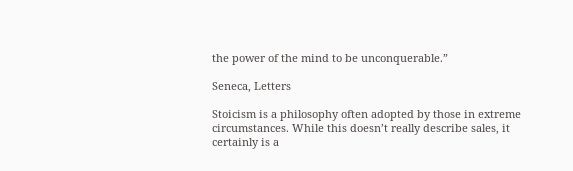the power of the mind to be unconquerable.”

Seneca, Letters

Stoicism is a philosophy often adopted by those in extreme circumstances. While this doesn’t really describe sales, it certainly is a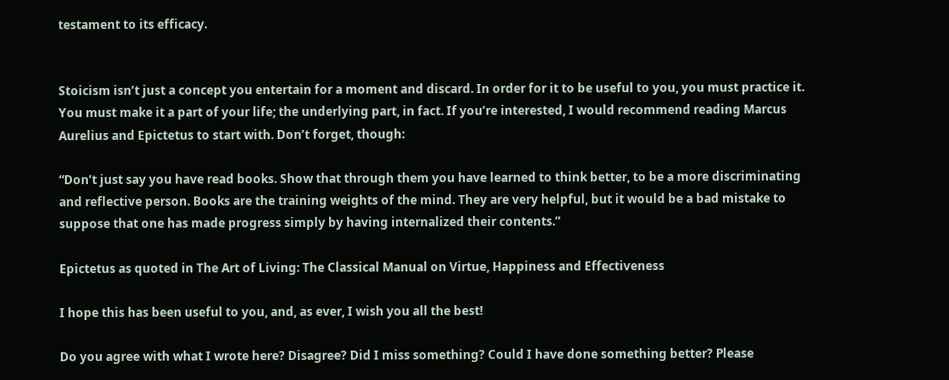testament to its efficacy.


Stoicism isn’t just a concept you entertain for a moment and discard. In order for it to be useful to you, you must practice it. You must make it a part of your life; the underlying part, in fact. If you’re interested, I would recommend reading Marcus Aurelius and Epictetus to start with. Don’t forget, though:

“Don’t just say you have read books. Show that through them you have learned to think better, to be a more discriminating and reflective person. Books are the training weights of the mind. They are very helpful, but it would be a bad mistake to suppose that one has made progress simply by having internalized their contents.”

Epictetus as quoted in The Art of Living: The Classical Manual on Virtue, Happiness and Effectiveness

I hope this has been useful to you, and, as ever, I wish you all the best!

Do you agree with what I wrote here? Disagree? Did I miss something? Could I have done something better? Please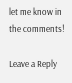let me know in the comments!

Leave a Reply